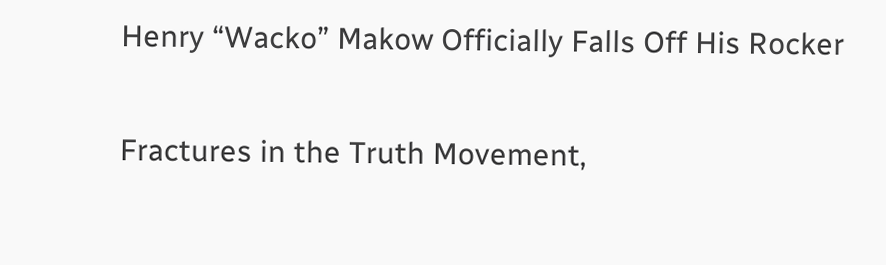Henry “Wacko” Makow Officially Falls Off His Rocker

Fractures in the Truth Movement,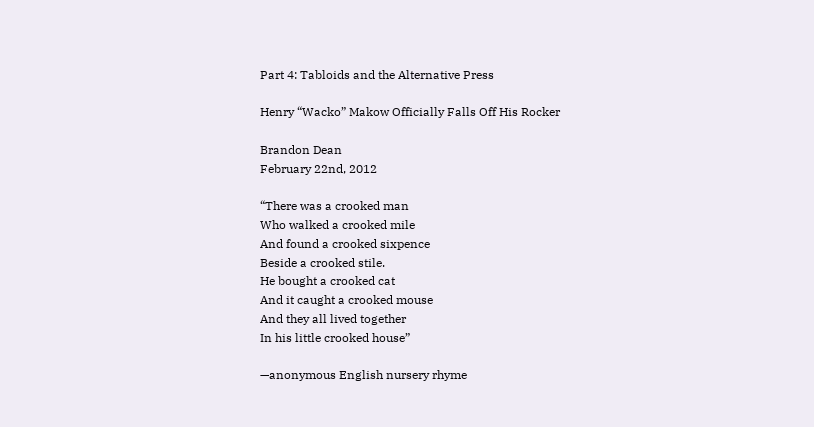Part 4: Tabloids and the Alternative Press

Henry “Wacko” Makow Officially Falls Off His Rocker

Brandon Dean
February 22nd, 2012

“There was a crooked man
Who walked a crooked mile
And found a crooked sixpence
Beside a crooked stile.
He bought a crooked cat
And it caught a crooked mouse
And they all lived together
In his little crooked house”

—anonymous English nursery rhyme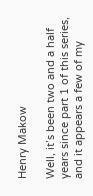Henry Makow

Well, it’s been two and a half years since part 1 of this series, and it appears a few of my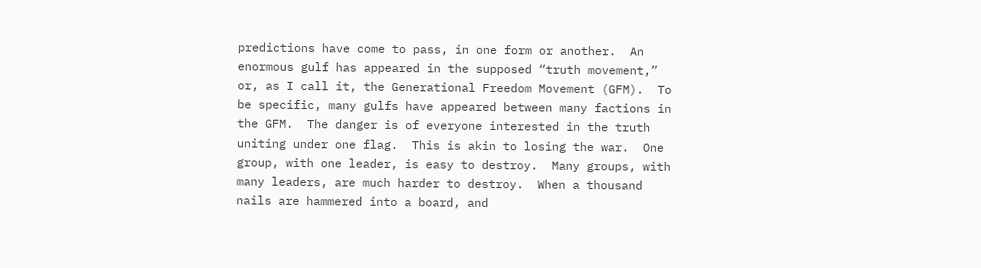predictions have come to pass, in one form or another.  An enormous gulf has appeared in the supposed “truth movement,” or, as I call it, the Generational Freedom Movement (GFM).  To be specific, many gulfs have appeared between many factions in the GFM.  The danger is of everyone interested in the truth uniting under one flag.  This is akin to losing the war.  One group, with one leader, is easy to destroy.  Many groups, with many leaders, are much harder to destroy.  When a thousand nails are hammered into a board, and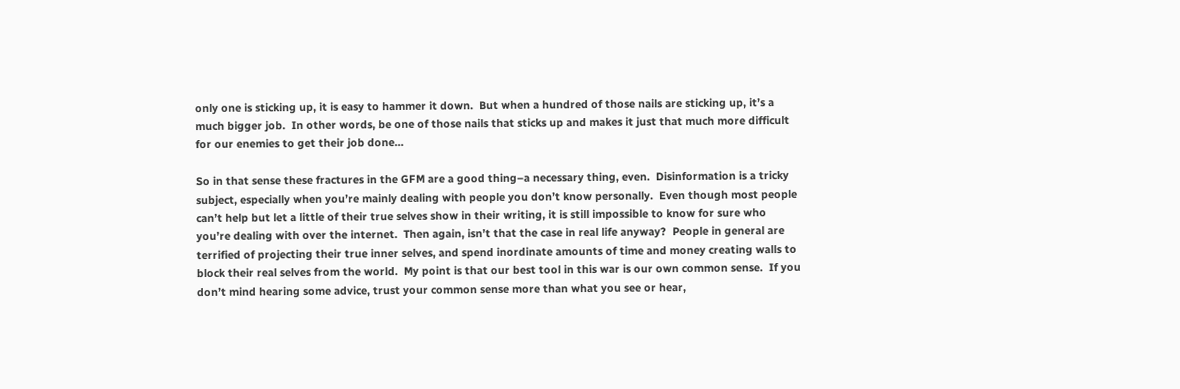only one is sticking up, it is easy to hammer it down.  But when a hundred of those nails are sticking up, it’s a much bigger job.  In other words, be one of those nails that sticks up and makes it just that much more difficult for our enemies to get their job done…

So in that sense these fractures in the GFM are a good thing–a necessary thing, even.  Disinformation is a tricky subject, especially when you’re mainly dealing with people you don’t know personally.  Even though most people can’t help but let a little of their true selves show in their writing, it is still impossible to know for sure who you’re dealing with over the internet.  Then again, isn’t that the case in real life anyway?  People in general are terrified of projecting their true inner selves, and spend inordinate amounts of time and money creating walls to block their real selves from the world.  My point is that our best tool in this war is our own common sense.  If you don’t mind hearing some advice, trust your common sense more than what you see or hear,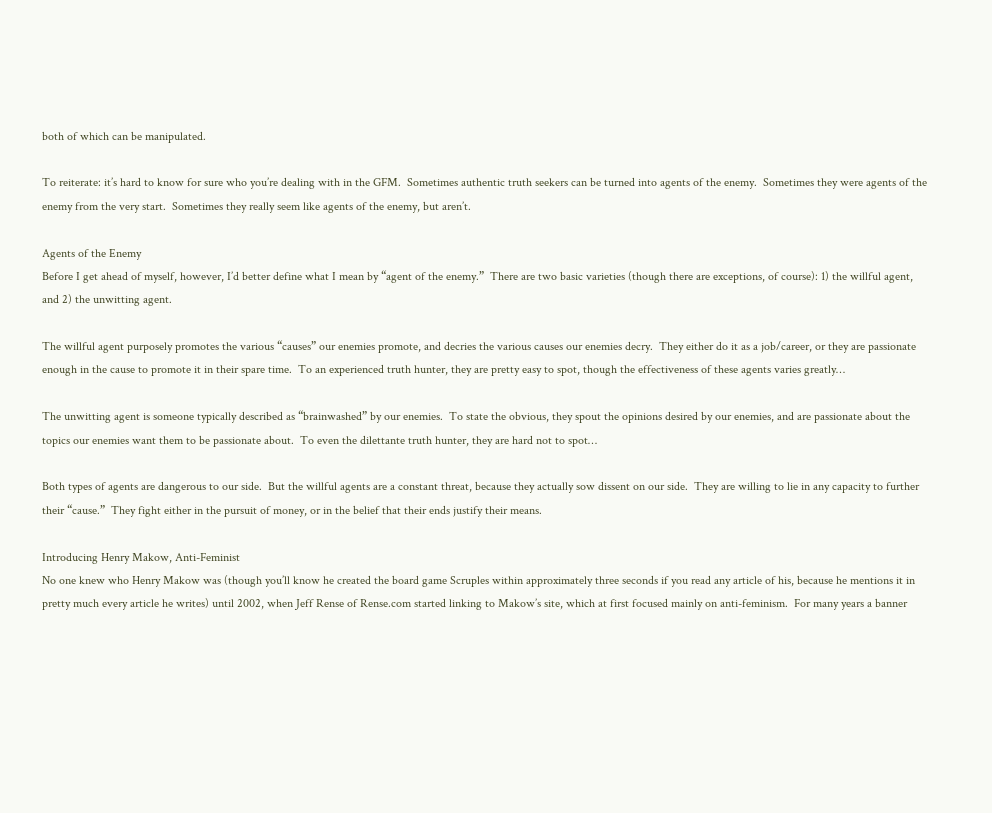both of which can be manipulated.

To reiterate: it’s hard to know for sure who you’re dealing with in the GFM.  Sometimes authentic truth seekers can be turned into agents of the enemy.  Sometimes they were agents of the enemy from the very start.  Sometimes they really seem like agents of the enemy, but aren’t.

Agents of the Enemy
Before I get ahead of myself, however, I’d better define what I mean by “agent of the enemy.”  There are two basic varieties (though there are exceptions, of course): 1) the willful agent, and 2) the unwitting agent.

The willful agent purposely promotes the various “causes” our enemies promote, and decries the various causes our enemies decry.  They either do it as a job/career, or they are passionate enough in the cause to promote it in their spare time.  To an experienced truth hunter, they are pretty easy to spot, though the effectiveness of these agents varies greatly…

The unwitting agent is someone typically described as “brainwashed” by our enemies.  To state the obvious, they spout the opinions desired by our enemies, and are passionate about the topics our enemies want them to be passionate about.  To even the dilettante truth hunter, they are hard not to spot…

Both types of agents are dangerous to our side.  But the willful agents are a constant threat, because they actually sow dissent on our side.  They are willing to lie in any capacity to further their “cause.”  They fight either in the pursuit of money, or in the belief that their ends justify their means.

Introducing Henry Makow, Anti-Feminist
No one knew who Henry Makow was (though you’ll know he created the board game Scruples within approximately three seconds if you read any article of his, because he mentions it in pretty much every article he writes) until 2002, when Jeff Rense of Rense.com started linking to Makow’s site, which at first focused mainly on anti-feminism.  For many years a banner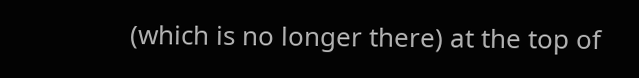(which is no longer there) at the top of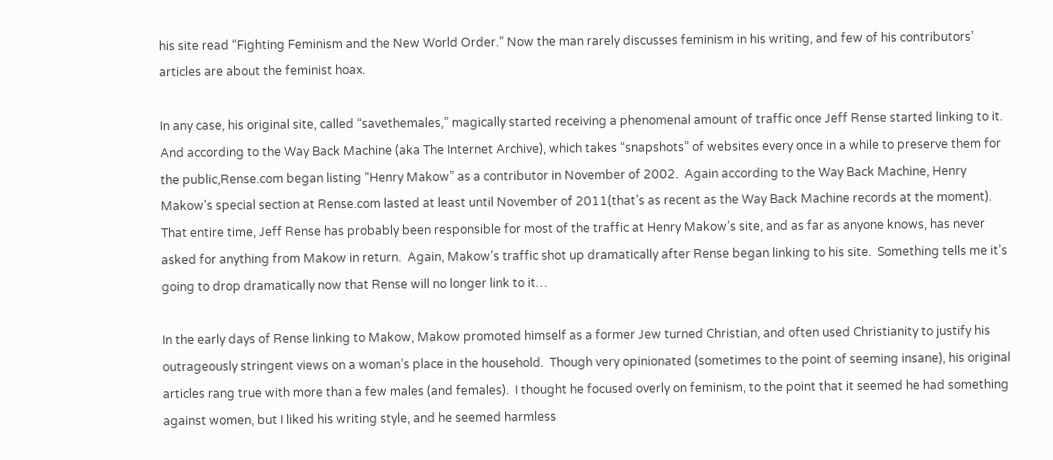his site read “Fighting Feminism and the New World Order.” Now the man rarely discusses feminism in his writing, and few of his contributors’ articles are about the feminist hoax.

In any case, his original site, called “savethemales,” magically started receiving a phenomenal amount of traffic once Jeff Rense started linking to it.  And according to the Way Back Machine (aka The Internet Archive), which takes “snapshots” of websites every once in a while to preserve them for the public,Rense.com began listing “Henry Makow” as a contributor in November of 2002.  Again according to the Way Back Machine, Henry Makow’s special section at Rense.com lasted at least until November of 2011(that’s as recent as the Way Back Machine records at the moment).  That entire time, Jeff Rense has probably been responsible for most of the traffic at Henry Makow’s site, and as far as anyone knows, has never asked for anything from Makow in return.  Again, Makow’s traffic shot up dramatically after Rense began linking to his site.  Something tells me it’s going to drop dramatically now that Rense will no longer link to it…

In the early days of Rense linking to Makow, Makow promoted himself as a former Jew turned Christian, and often used Christianity to justify his outrageously stringent views on a woman’s place in the household.  Though very opinionated (sometimes to the point of seeming insane), his original articles rang true with more than a few males (and females).  I thought he focused overly on feminism, to the point that it seemed he had something against women, but I liked his writing style, and he seemed harmless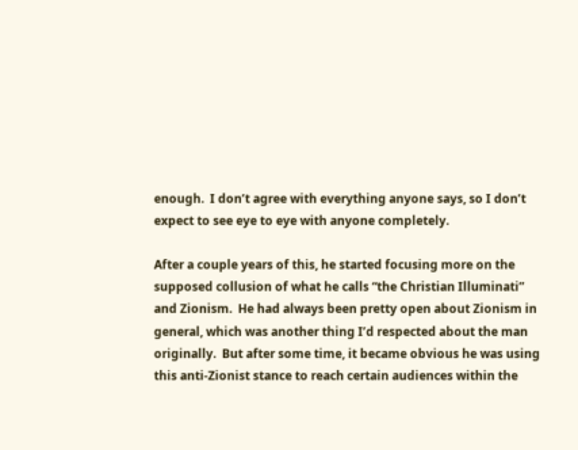enough.  I don’t agree with everything anyone says, so I don’t expect to see eye to eye with anyone completely.

After a couple years of this, he started focusing more on the supposed collusion of what he calls “the Christian Illuminati” and Zionism.  He had always been pretty open about Zionism in general, which was another thing I’d respected about the man originally.  But after some time, it became obvious he was using this anti-Zionist stance to reach certain audiences within the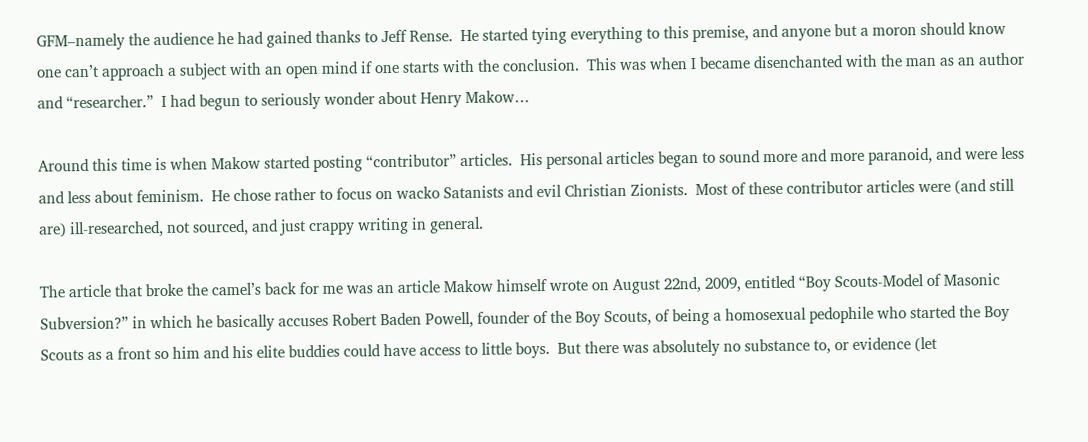GFM–namely the audience he had gained thanks to Jeff Rense.  He started tying everything to this premise, and anyone but a moron should know one can’t approach a subject with an open mind if one starts with the conclusion.  This was when I became disenchanted with the man as an author and “researcher.”  I had begun to seriously wonder about Henry Makow…

Around this time is when Makow started posting “contributor” articles.  His personal articles began to sound more and more paranoid, and were less and less about feminism.  He chose rather to focus on wacko Satanists and evil Christian Zionists.  Most of these contributor articles were (and still are) ill-researched, not sourced, and just crappy writing in general.

The article that broke the camel’s back for me was an article Makow himself wrote on August 22nd, 2009, entitled “Boy Scouts-Model of Masonic Subversion?” in which he basically accuses Robert Baden Powell, founder of the Boy Scouts, of being a homosexual pedophile who started the Boy Scouts as a front so him and his elite buddies could have access to little boys.  But there was absolutely no substance to, or evidence (let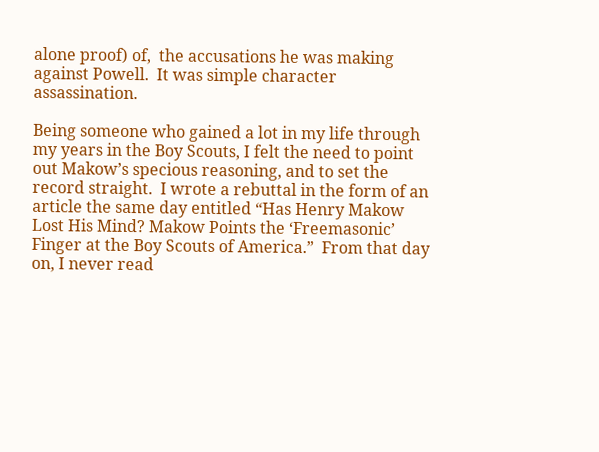alone proof) of,  the accusations he was making against Powell.  It was simple character assassination.

Being someone who gained a lot in my life through my years in the Boy Scouts, I felt the need to point out Makow’s specious reasoning, and to set the record straight.  I wrote a rebuttal in the form of an article the same day entitled “Has Henry Makow Lost His Mind? Makow Points the ‘Freemasonic’ Finger at the Boy Scouts of America.”  From that day on, I never read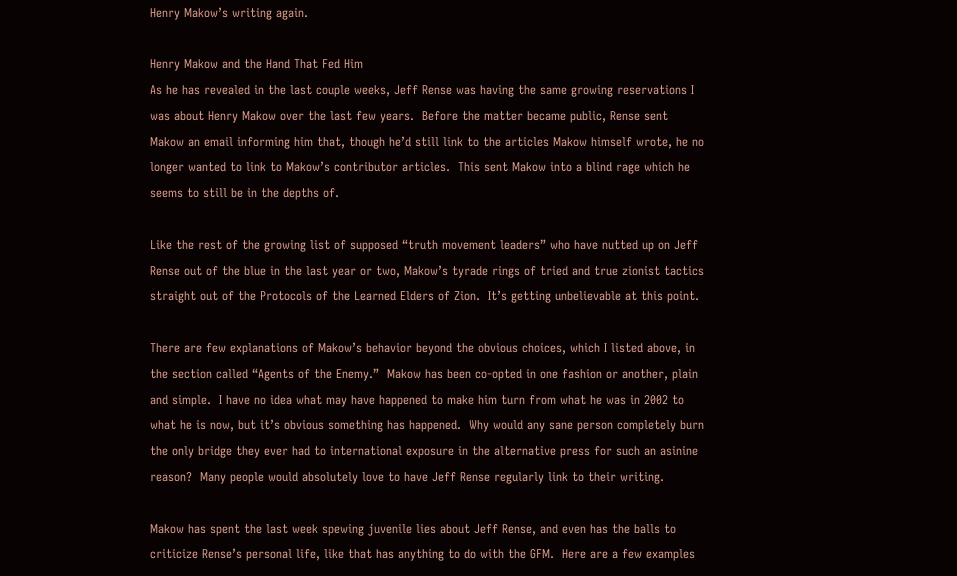Henry Makow’s writing again.

Henry Makow and the Hand That Fed Him
As he has revealed in the last couple weeks, Jeff Rense was having the same growing reservations I was about Henry Makow over the last few years.  Before the matter became public, Rense sent Makow an email informing him that, though he’d still link to the articles Makow himself wrote, he no longer wanted to link to Makow’s contributor articles.  This sent Makow into a blind rage which he seems to still be in the depths of.

Like the rest of the growing list of supposed “truth movement leaders” who have nutted up on Jeff Rense out of the blue in the last year or two, Makow’s tyrade rings of tried and true zionist tactics straight out of the Protocols of the Learned Elders of Zion.  It’s getting unbelievable at this point.

There are few explanations of Makow’s behavior beyond the obvious choices, which I listed above, in the section called “Agents of the Enemy.”  Makow has been co-opted in one fashion or another, plain and simple.  I have no idea what may have happened to make him turn from what he was in 2002 to what he is now, but it’s obvious something has happened.  Why would any sane person completely burn the only bridge they ever had to international exposure in the alternative press for such an asinine reason?  Many people would absolutely love to have Jeff Rense regularly link to their writing.

Makow has spent the last week spewing juvenile lies about Jeff Rense, and even has the balls to criticize Rense’s personal life, like that has anything to do with the GFM.  Here are a few examples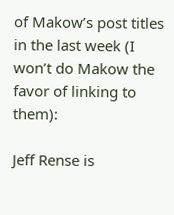of Makow’s post titles in the last week (I won’t do Makow the favor of linking to them):

Jeff Rense is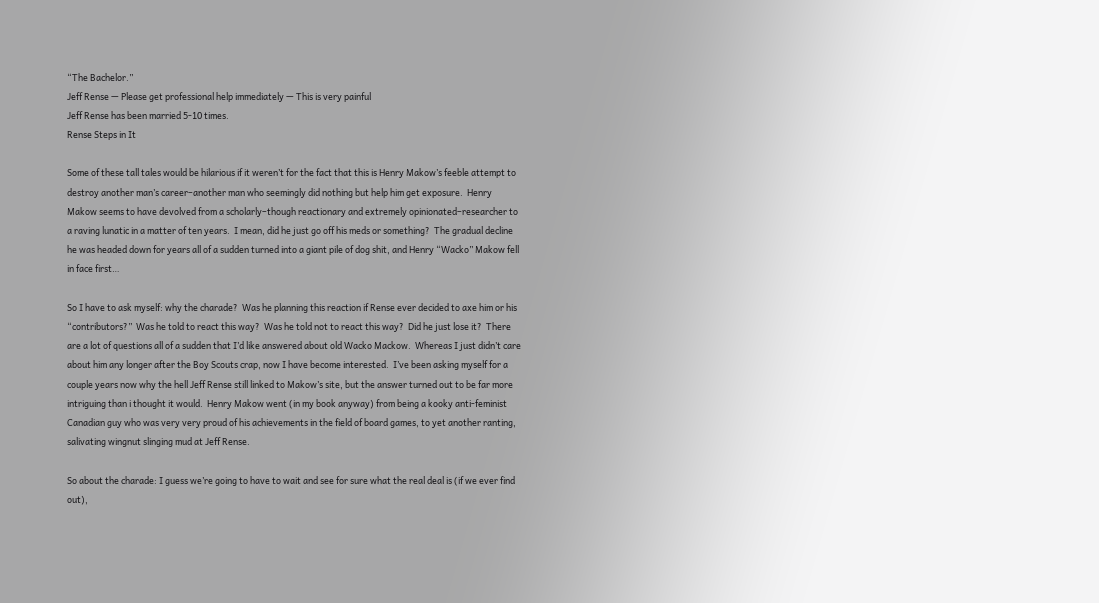“The Bachelor.”
Jeff Rense — Please get professional help immediately — This is very painful
Jeff Rense has been married 5-10 times.
Rense Steps in It

Some of these tall tales would be hilarious if it weren’t for the fact that this is Henry Makow’s feeble attempt to destroy another man’s career–another man who seemingly did nothing but help him get exposure.  Henry Makow seems to have devolved from a scholarly–though reactionary and extremely opinionated–researcher to a raving lunatic in a matter of ten years.  I mean, did he just go off his meds or something?  The gradual decline he was headed down for years all of a sudden turned into a giant pile of dog shit, and Henry “Wacko” Makow fell in face first…

So I have to ask myself: why the charade?  Was he planning this reaction if Rense ever decided to axe him or his “contributors?”  Was he told to react this way?  Was he told not to react this way?  Did he just lose it?  There are a lot of questions all of a sudden that I’d like answered about old Wacko Mackow.  Whereas I just didn’t care about him any longer after the Boy Scouts crap, now I have become interested.  I’ve been asking myself for a couple years now why the hell Jeff Rense still linked to Makow’s site, but the answer turned out to be far more intriguing than i thought it would.  Henry Makow went (in my book anyway) from being a kooky anti-feminist Canadian guy who was very very proud of his achievements in the field of board games, to yet another ranting, salivating wingnut slinging mud at Jeff Rense.

So about the charade: I guess we’re going to have to wait and see for sure what the real deal is (if we ever find out),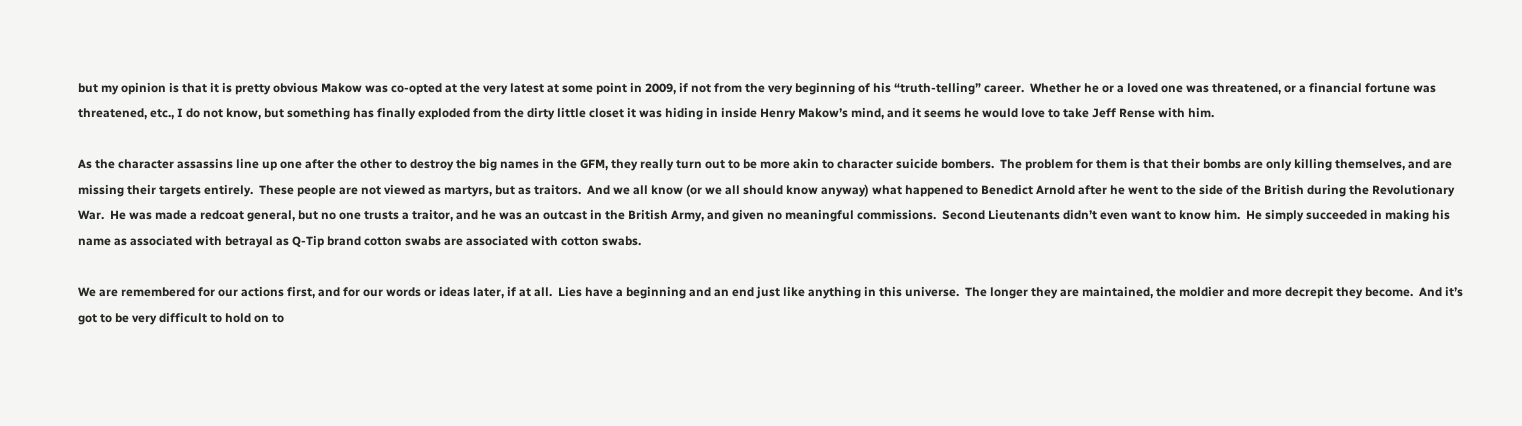but my opinion is that it is pretty obvious Makow was co-opted at the very latest at some point in 2009, if not from the very beginning of his “truth-telling” career.  Whether he or a loved one was threatened, or a financial fortune was threatened, etc., I do not know, but something has finally exploded from the dirty little closet it was hiding in inside Henry Makow’s mind, and it seems he would love to take Jeff Rense with him.

As the character assassins line up one after the other to destroy the big names in the GFM, they really turn out to be more akin to character suicide bombers.  The problem for them is that their bombs are only killing themselves, and are missing their targets entirely.  These people are not viewed as martyrs, but as traitors.  And we all know (or we all should know anyway) what happened to Benedict Arnold after he went to the side of the British during the Revolutionary War.  He was made a redcoat general, but no one trusts a traitor, and he was an outcast in the British Army, and given no meaningful commissions.  Second Lieutenants didn’t even want to know him.  He simply succeeded in making his name as associated with betrayal as Q-Tip brand cotton swabs are associated with cotton swabs.

We are remembered for our actions first, and for our words or ideas later, if at all.  Lies have a beginning and an end just like anything in this universe.  The longer they are maintained, the moldier and more decrepit they become.  And it’s got to be very difficult to hold on to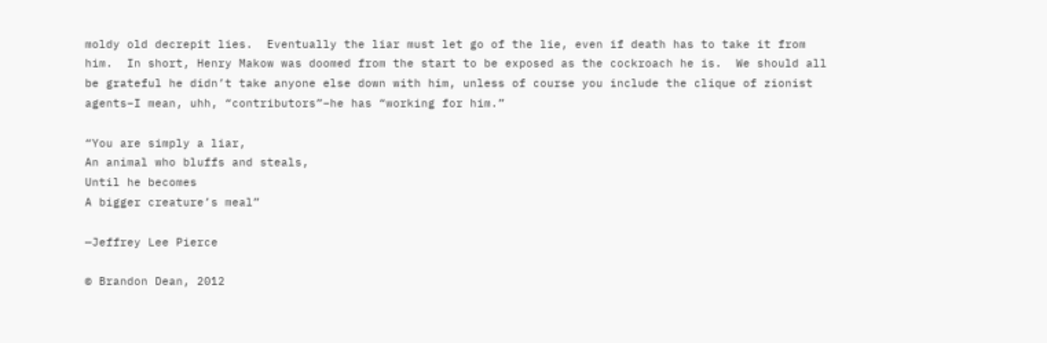moldy old decrepit lies.  Eventually the liar must let go of the lie, even if death has to take it from him.  In short, Henry Makow was doomed from the start to be exposed as the cockroach he is.  We should all be grateful he didn’t take anyone else down with him, unless of course you include the clique of zionist agents–I mean, uhh, “contributors”–he has “working for him.”

“You are simply a liar,
An animal who bluffs and steals,
Until he becomes
A bigger creature’s meal”

—Jeffrey Lee Pierce

© Brandon Dean, 2012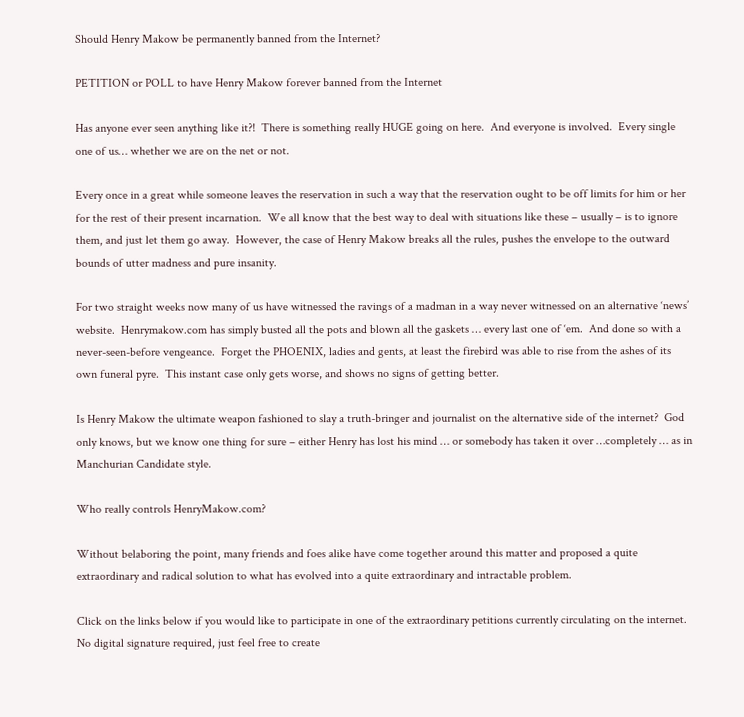Should Henry Makow be permanently banned from the Internet?

PETITION or POLL to have Henry Makow forever banned from the Internet

Has anyone ever seen anything like it?!  There is something really HUGE going on here.  And everyone is involved.  Every single one of us… whether we are on the net or not.

Every once in a great while someone leaves the reservation in such a way that the reservation ought to be off limits for him or her for the rest of their present incarnation.  We all know that the best way to deal with situations like these – usually – is to ignore them, and just let them go away.  However, the case of Henry Makow breaks all the rules, pushes the envelope to the outward bounds of utter madness and pure insanity.

For two straight weeks now many of us have witnessed the ravings of a madman in a way never witnessed on an alternative ‘news’ website.  Henrymakow.com has simply busted all the pots and blown all the gaskets … every last one of ‘em.  And done so with a never-seen-before vengeance.  Forget the PHOENIX, ladies and gents, at least the firebird was able to rise from the ashes of its own funeral pyre.  This instant case only gets worse, and shows no signs of getting better.

Is Henry Makow the ultimate weapon fashioned to slay a truth-bringer and journalist on the alternative side of the internet?  God only knows, but we know one thing for sure – either Henry has lost his mind … or somebody has taken it over …completely … as in Manchurian Candidate style.

Who really controls HenryMakow.com?

Without belaboring the point, many friends and foes alike have come together around this matter and proposed a quite extraordinary and radical solution to what has evolved into a quite extraordinary and intractable problem.

Click on the links below if you would like to participate in one of the extraordinary petitions currently circulating on the internet.  No digital signature required, just feel free to create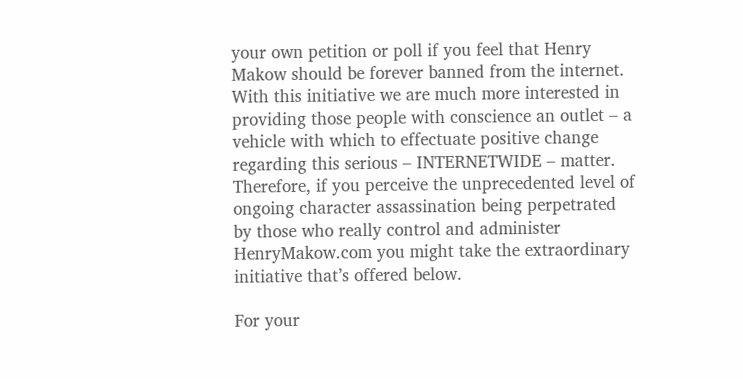your own petition or poll if you feel that Henry Makow should be forever banned from the internet.  With this initiative we are much more interested in providing those people with conscience an outlet – a vehicle with which to effectuate positive change regarding this serious – INTERNETWIDE – matter. Therefore, if you perceive the unprecedented level of ongoing character assassination being perpetrated by those who really control and administer HenryMakow.com you might take the extraordinary initiative that’s offered below.

For your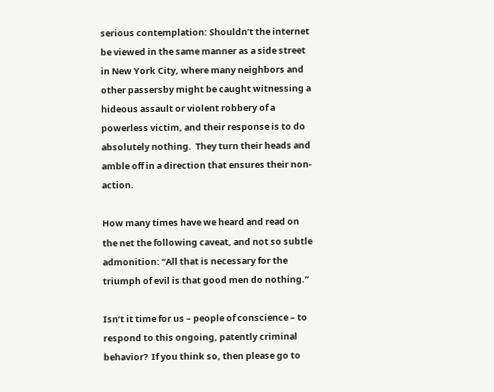serious contemplation: Shouldn’t the internet be viewed in the same manner as a side street in New York City, where many neighbors and other passersby might be caught witnessing a hideous assault or violent robbery of a powerless victim, and their response is to do absolutely nothing.  They turn their heads and amble off in a direction that ensures their non-action.

How many times have we heard and read on the net the following caveat, and not so subtle admonition: “All that is necessary for the triumph of evil is that good men do nothing.”

Isn’t it time for us – people of conscience – to respond to this ongoing, patently criminal behavior?  If you think so, then please go to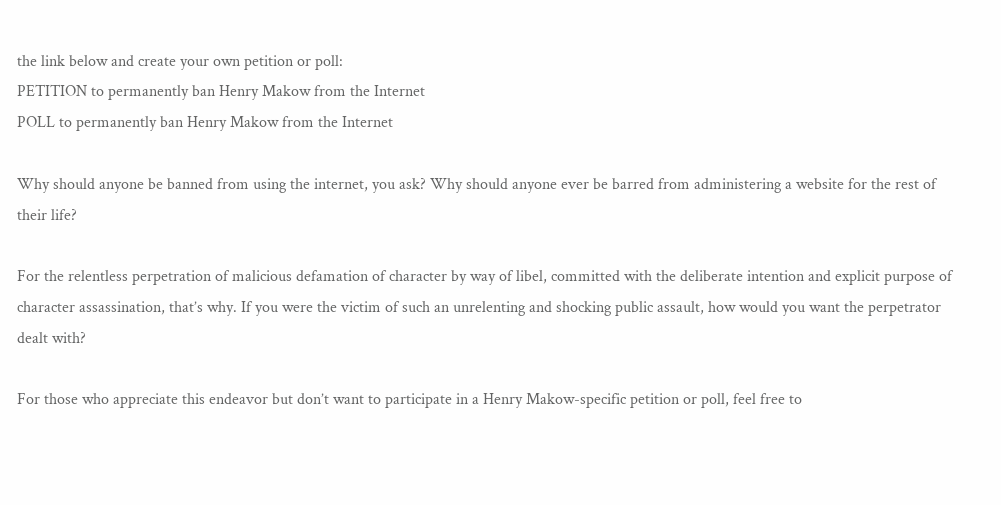the link below and create your own petition or poll:
PETITION to permanently ban Henry Makow from the Internet
POLL to permanently ban Henry Makow from the Internet

Why should anyone be banned from using the internet, you ask? Why should anyone ever be barred from administering a website for the rest of their life?

For the relentless perpetration of malicious defamation of character by way of libel, committed with the deliberate intention and explicit purpose of character assassination, that’s why. If you were the victim of such an unrelenting and shocking public assault, how would you want the perpetrator dealt with?

For those who appreciate this endeavor but don’t want to participate in a Henry Makow-specific petition or poll, feel free to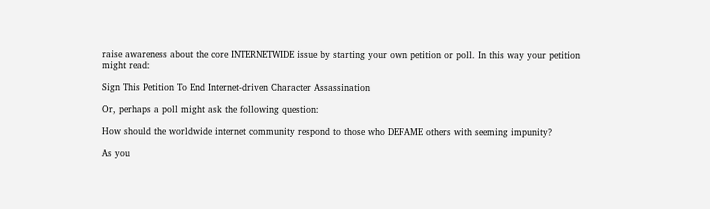raise awareness about the core INTERNETWIDE issue by starting your own petition or poll. In this way your petition might read:

Sign This Petition To End Internet-driven Character Assassination

Or, perhaps a poll might ask the following question:

How should the worldwide internet community respond to those who DEFAME others with seeming impunity?

As you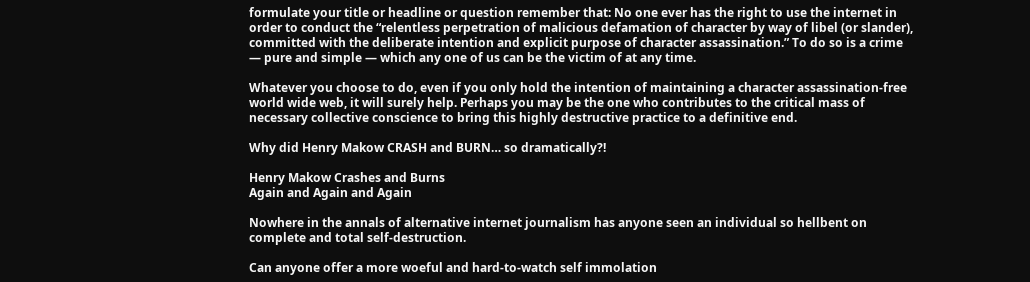formulate your title or headline or question remember that: No one ever has the right to use the internet in order to conduct the “relentless perpetration of malicious defamation of character by way of libel (or slander), committed with the deliberate intention and explicit purpose of character assassination.” To do so is a crime — pure and simple — which any one of us can be the victim of at any time.

Whatever you choose to do, even if you only hold the intention of maintaining a character assassination-free world wide web, it will surely help. Perhaps you may be the one who contributes to the critical mass of necessary collective conscience to bring this highly destructive practice to a definitive end.

Why did Henry Makow CRASH and BURN… so dramatically?!

Henry Makow Crashes and Burns
Again and Again and Again

Nowhere in the annals of alternative internet journalism has anyone seen an individual so hellbent on complete and total self-destruction.

Can anyone offer a more woeful and hard-to-watch self immolation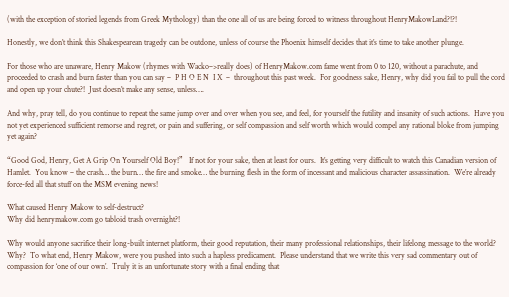(with the exception of storied legends from Greek Mythology) than the one all of us are being forced to witness throughout HenryMakowLand?!?!

Honestly, we don’t think this Shakespearean tragedy can be outdone, unless of course the Phoenix himself decides that it’s time to take another plunge.

For those who are unaware, Henry Makow (rhymes with Wacko–>really does) of HenryMakow.com fame went from 0 to 120, without a parachute, and proceeded to crash and burn faster than you can say –  P H O E N  I X  –  throughout this past week.  For goodness sake, Henry, why did you fail to pull the cord and open up your chute?!  Just doesn’t make any sense, unless….

And why, pray tell, do you continue to repeat the same jump over and over when you see, and feel, for yourself the futility and insanity of such actions.  Have you not yet experienced sufficient remorse and regret, or pain and suffering, or self compassion and self worth which would compel any rational bloke from jumping yet again?

“Good God, Henry, Get A Grip On Yourself Old Boy!”   If not for your sake, then at least for ours.  It’s getting very difficult to watch this Canadian version of Hamlet.  You know – the crash… the burn… the fire and smoke… the burning flesh in the form of incessant and malicious character assassination.  We’re already force-fed all that stuff on the MSM evening news!

What caused Henry Makow to self-destruct?
Why did henrymakow.com go tabloid trash overnight?!

Why would anyone sacrifice their long-built internet platform, their good reputation, their many professional relationships, their lifelong message to the world?  Why?  To what end, Henry Makow, were you pushed into such a hapless predicament.  Please understand that we write this very sad commentary out of compassion for ‘one of our own’.  Truly it is an unfortunate story with a final ending that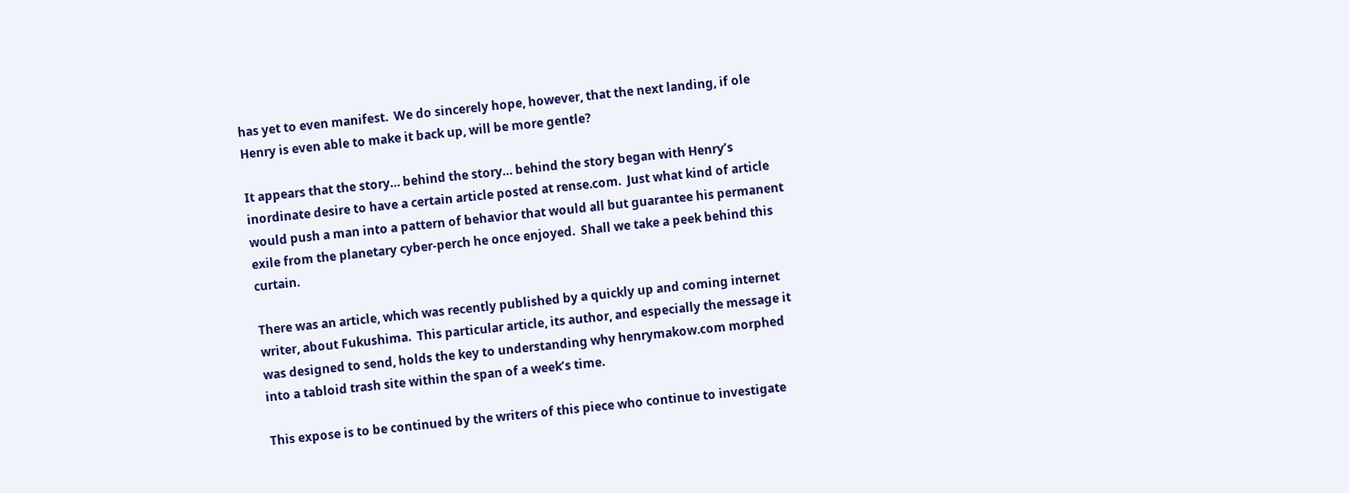has yet to even manifest.  We do sincerely hope, however, that the next landing, if ole Henry is even able to make it back up, will be more gentle?

It appears that the story… behind the story… behind the story began with Henry’s inordinate desire to have a certain article posted at rense.com.  Just what kind of article would push a man into a pattern of behavior that would all but guarantee his permanent exile from the planetary cyber-perch he once enjoyed.  Shall we take a peek behind this curtain.

There was an article, which was recently published by a quickly up and coming internet writer, about Fukushima.  This particular article, its author, and especially the message it was designed to send, holds the key to understanding why henrymakow.com morphed into a tabloid trash site within the span of a week’s time.

This expose is to be continued by the writers of this piece who continue to investigate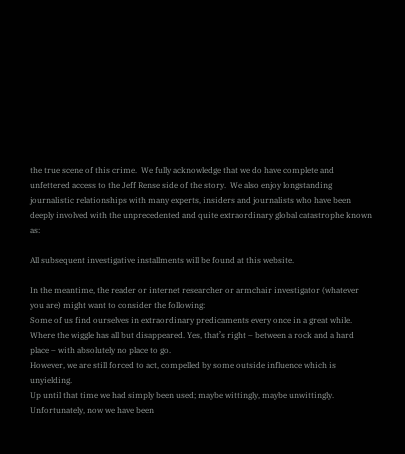the true scene of this crime.  We fully acknowledge that we do have complete and unfettered access to the Jeff Rense side of the story.  We also enjoy longstanding journalistic relationships with many experts, insiders and journalists who have been deeply involved with the unprecedented and quite extraordinary global catastrophe known as:

All subsequent investigative installments will be found at this website.

In the meantime, the reader or internet researcher or armchair investigator (whatever you are) might want to consider the following:
Some of us find ourselves in extraordinary predicaments every once in a great while.
Where the wiggle has all but disappeared. Yes, that’s right – between a rock and a hard place – with absolutely no place to go.
However, we are still forced to act, compelled by some outside influence which is unyielding.
Up until that time we had simply been used; maybe wittingly, maybe unwittingly.
Unfortunately, now we have been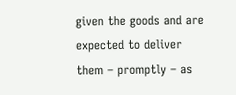given the goods and are expected to deliver them – promptly – as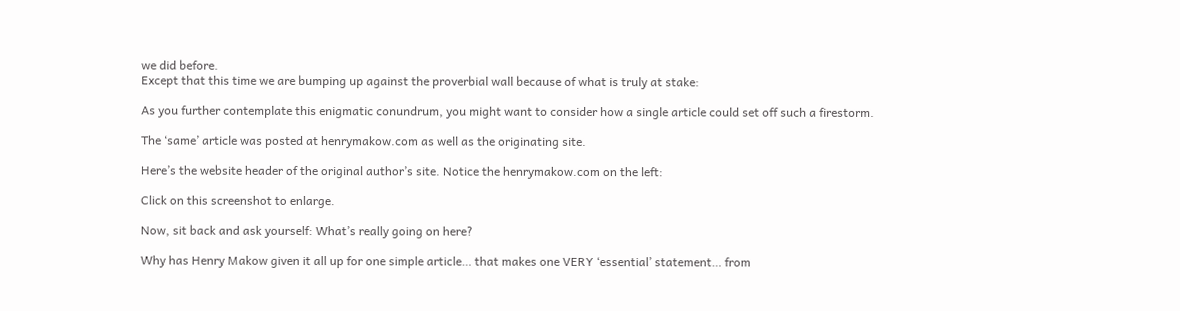we did before.
Except that this time we are bumping up against the proverbial wall because of what is truly at stake:

As you further contemplate this enigmatic conundrum, you might want to consider how a single article could set off such a firestorm.

The ‘same’ article was posted at henrymakow.com as well as the originating site.

Here’s the website header of the original author’s site. Notice the henrymakow.com on the left:

Click on this screenshot to enlarge.

Now, sit back and ask yourself: What’s really going on here?

Why has Henry Makow given it all up for one simple article… that makes one VERY ‘essential’ statement… from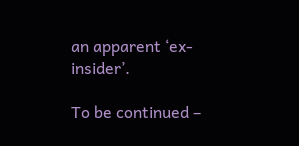an apparent ‘ex-insider’.

To be continued –